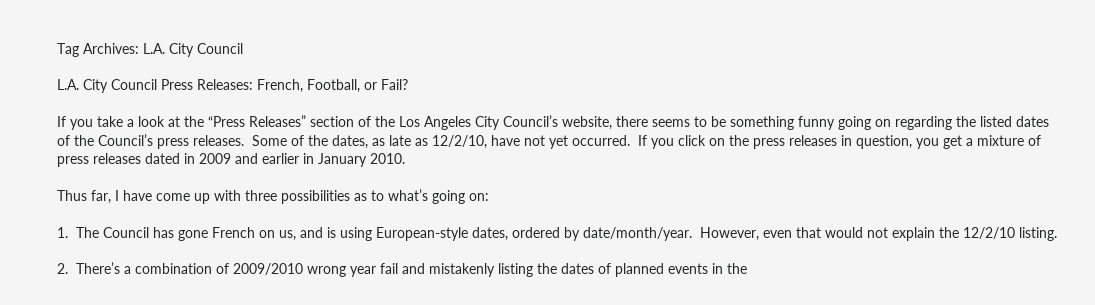Tag Archives: L.A. City Council

L.A. City Council Press Releases: French, Football, or Fail?

If you take a look at the “Press Releases” section of the Los Angeles City Council’s website, there seems to be something funny going on regarding the listed dates of the Council’s press releases.  Some of the dates, as late as 12/2/10, have not yet occurred.  If you click on the press releases in question, you get a mixture of press releases dated in 2009 and earlier in January 2010.

Thus far, I have come up with three possibilities as to what’s going on:

1.  The Council has gone French on us, and is using European-style dates, ordered by date/month/year.  However, even that would not explain the 12/2/10 listing.

2.  There’s a combination of 2009/2010 wrong year fail and mistakenly listing the dates of planned events in the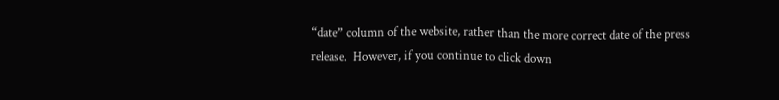“date” column of the website, rather than the more correct date of the press release.  However, if you continue to click down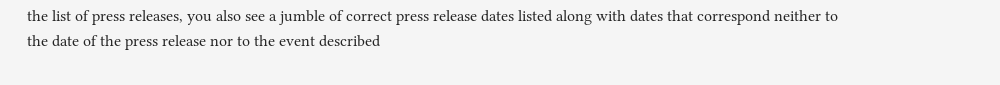the list of press releases, you also see a jumble of correct press release dates listed along with dates that correspond neither to the date of the press release nor to the event described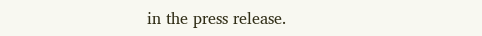in the press release.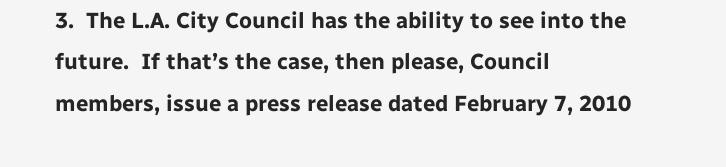3.  The L.A. City Council has the ability to see into the future.  If that’s the case, then please, Council members, issue a press release dated February 7, 2010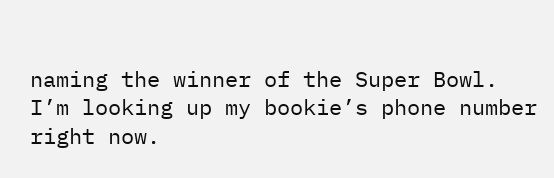naming the winner of the Super Bowl.  I’m looking up my bookie’s phone number right now.